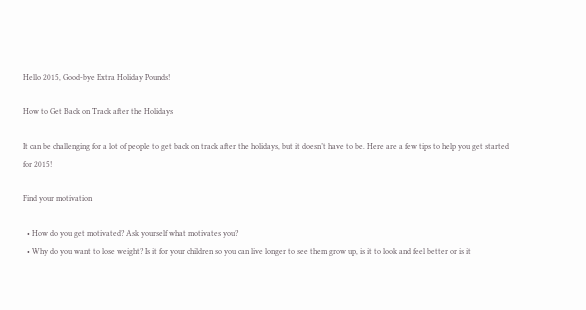Hello 2015, Good-bye Extra Holiday Pounds!

How to Get Back on Track after the Holidays

It can be challenging for a lot of people to get back on track after the holidays, but it doesn’t have to be. Here are a few tips to help you get started for 2015!

Find your motivation

  • How do you get motivated? Ask yourself what motivates you?
  • Why do you want to lose weight? Is it for your children so you can live longer to see them grow up, is it to look and feel better or is it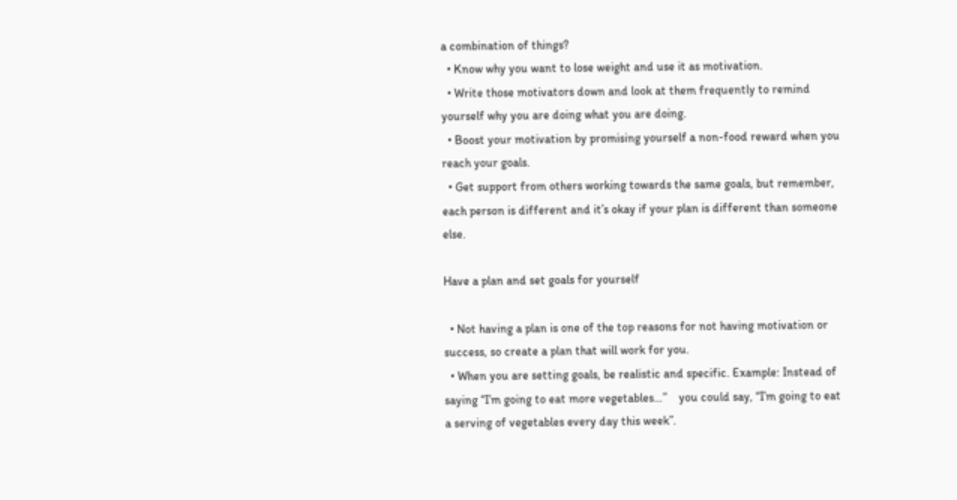a combination of things?
  • Know why you want to lose weight and use it as motivation.
  • Write those motivators down and look at them frequently to remind yourself why you are doing what you are doing.
  • Boost your motivation by promising yourself a non-food reward when you reach your goals.
  • Get support from others working towards the same goals, but remember, each person is different and it’s okay if your plan is different than someone else.

Have a plan and set goals for yourself

  • Not having a plan is one of the top reasons for not having motivation or success, so create a plan that will work for you.
  • When you are setting goals, be realistic and specific. Example: Instead of saying “I’m going to eat more vegetables…”    you could say, “I’m going to eat a serving of vegetables every day this week”.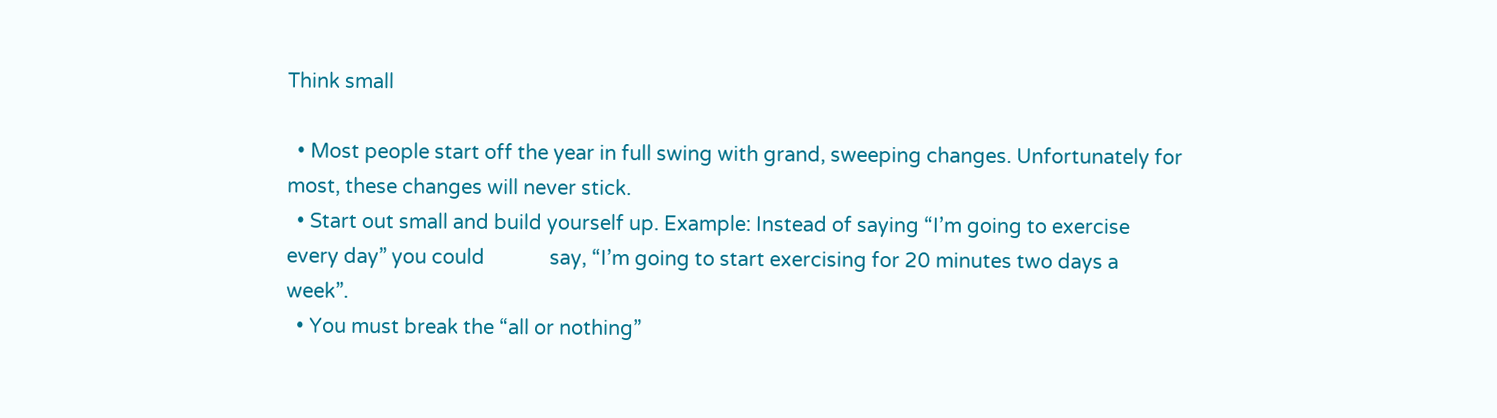Think small

  • Most people start off the year in full swing with grand, sweeping changes. Unfortunately for most, these changes will never stick.
  • Start out small and build yourself up. Example: Instead of saying “I’m going to exercise every day” you could             say, “I’m going to start exercising for 20 minutes two days a week”.
  • You must break the “all or nothing”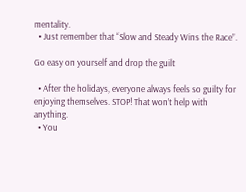mentality.
  • Just remember that “Slow and Steady Wins the Race”.

Go easy on yourself and drop the guilt

  • After the holidays, everyone always feels so guilty for enjoying themselves. STOP! That won’t help with anything.
  • You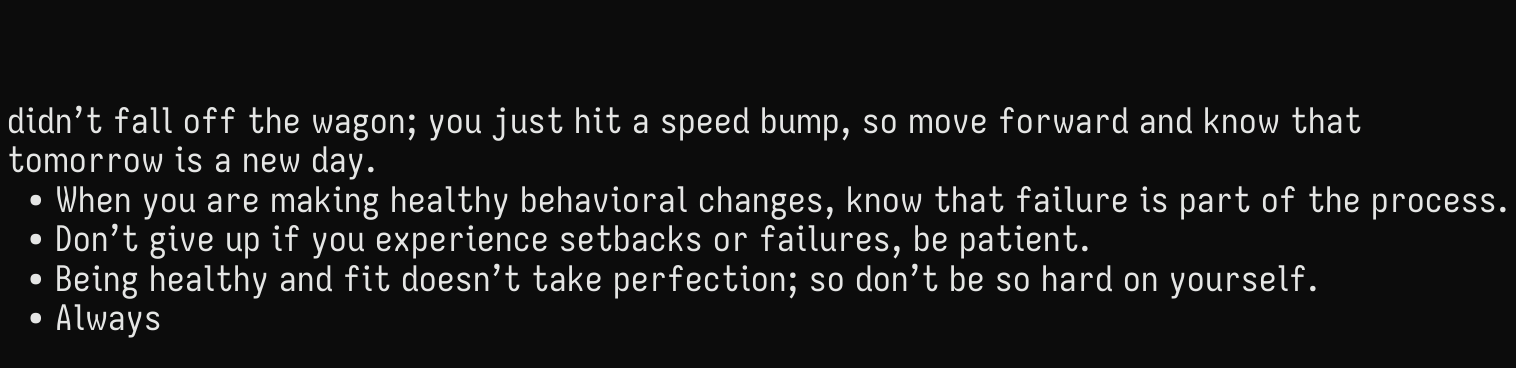didn’t fall off the wagon; you just hit a speed bump, so move forward and know that tomorrow is a new day.
  • When you are making healthy behavioral changes, know that failure is part of the process.
  • Don’t give up if you experience setbacks or failures, be patient.
  • Being healthy and fit doesn’t take perfection; so don’t be so hard on yourself.
  • Always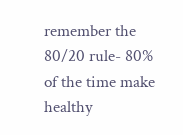remember the 80/20 rule- 80% of the time make healthy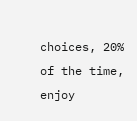choices, 20% of the time, enjoy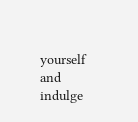yourself and indulge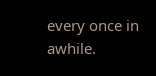every once in awhile.